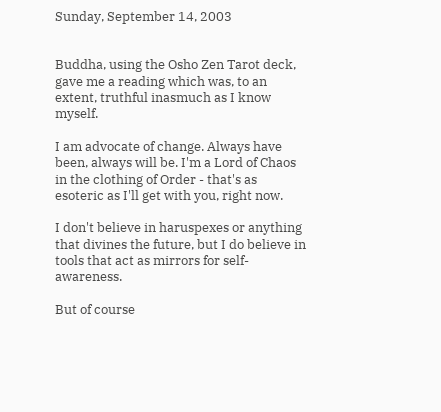Sunday, September 14, 2003


Buddha, using the Osho Zen Tarot deck, gave me a reading which was, to an extent, truthful inasmuch as I know myself.

I am advocate of change. Always have been, always will be. I'm a Lord of Chaos in the clothing of Order - that's as esoteric as I'll get with you, right now.

I don't believe in haruspexes or anything that divines the future, but I do believe in tools that act as mirrors for self-awareness.

But of course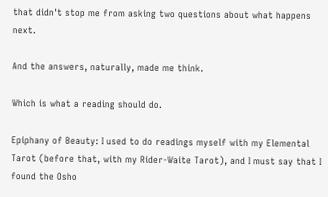that didn't stop me from asking two questions about what happens next.

And the answers, naturally, made me think.

Which is what a reading should do.

Epiphany of Beauty: I used to do readings myself with my Elemental Tarot (before that, with my Rider-Waite Tarot), and I must say that I found the Osho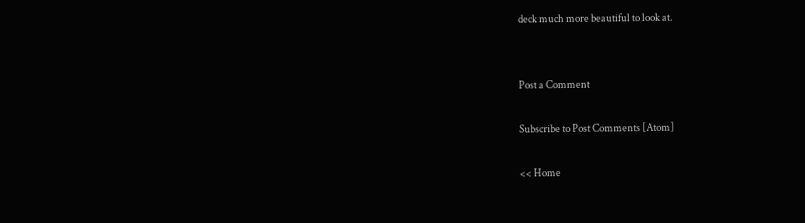deck much more beautiful to look at.


Post a Comment

Subscribe to Post Comments [Atom]

<< Home